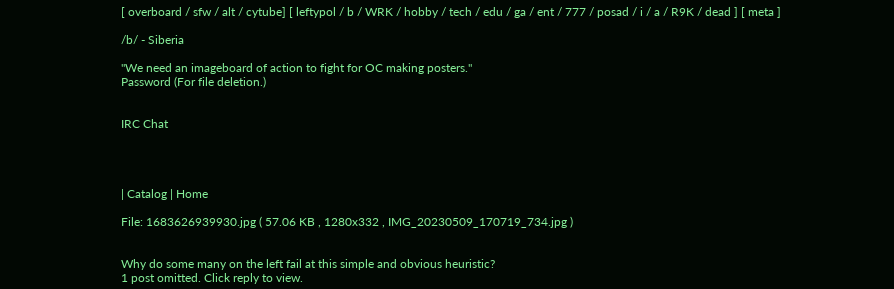[ overboard / sfw / alt / cytube] [ leftypol / b / WRK / hobby / tech / edu / ga / ent / 777 / posad / i / a / R9K / dead ] [ meta ]

/b/ - Siberia

"We need an imageboard of action to fight for OC making posters."
Password (For file deletion.)


IRC Chat




| Catalog | Home

File: 1683626939930.jpg ( 57.06 KB , 1280x332 , IMG_20230509_170719_734.jpg )


Why do some many on the left fail at this simple and obvious heuristic?
1 post omitted. Click reply to view.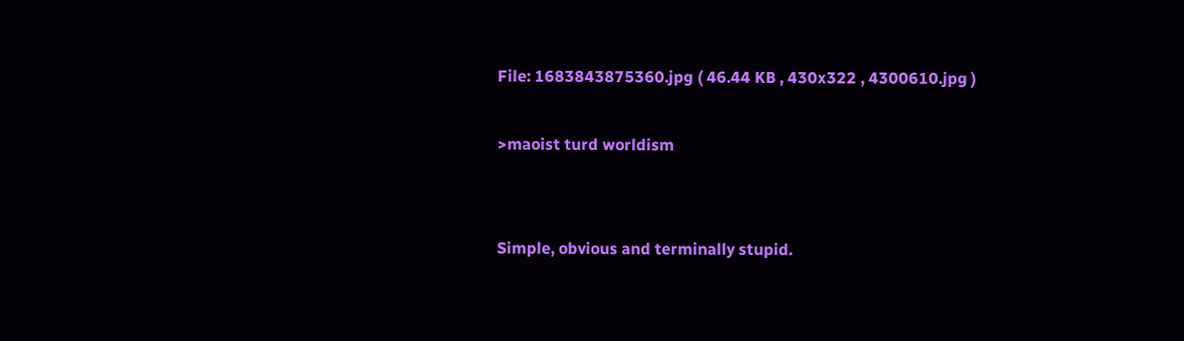File: 1683843875360.jpg ( 46.44 KB , 430x322 , 4300610.jpg )

>maoist turd worldism


Simple, obvious and terminally stupid.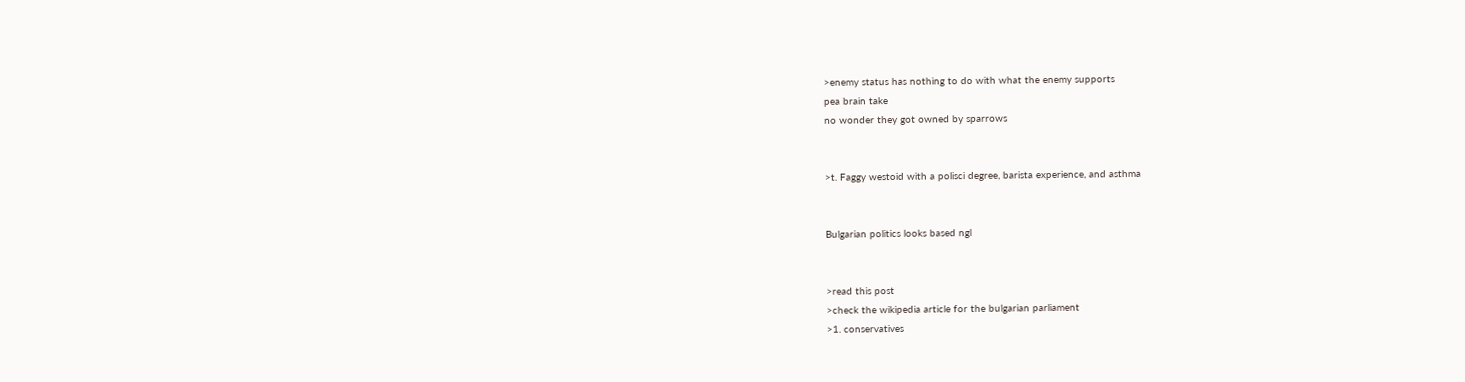>enemy status has nothing to do with what the enemy supports
pea brain take
no wonder they got owned by sparrows


>t. Faggy westoid with a polisci degree, barista experience, and asthma


Bulgarian politics looks based ngl


>read this post
>check the wikipedia article for the bulgarian parliament
>1. conservatives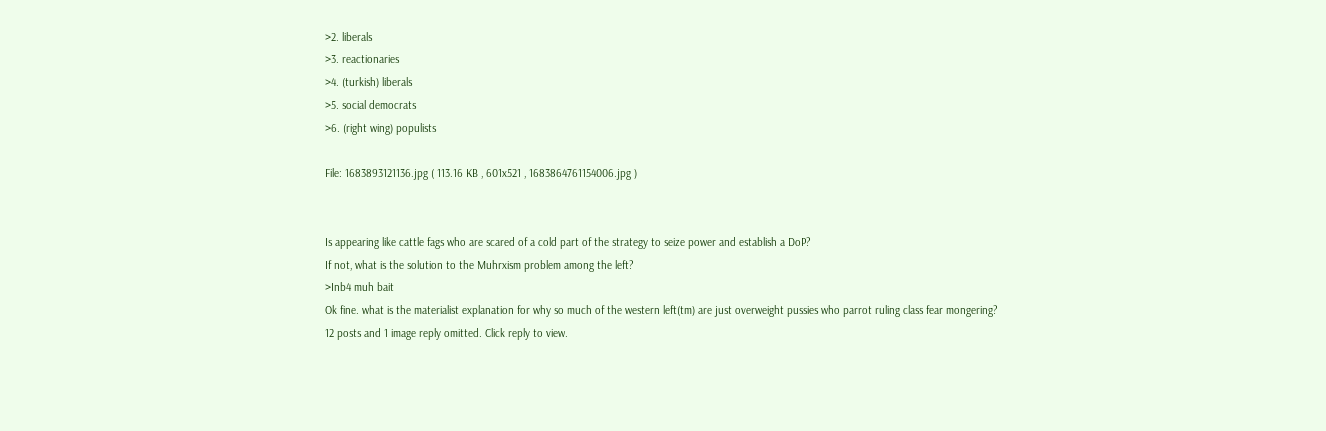>2. liberals
>3. reactionaries
>4. (turkish) liberals
>5. social democrats
>6. (right wing) populists

File: 1683893121136.jpg ( 113.16 KB , 601x521 , 1683864761154006.jpg )


Is appearing like cattle fags who are scared of a cold part of the strategy to seize power and establish a DoP?
If not, what is the solution to the Muhrxism problem among the left?
>Inb4 muh bait
Ok fine. what is the materialist explanation for why so much of the western left(tm) are just overweight pussies who parrot ruling class fear mongering?
12 posts and 1 image reply omitted. Click reply to view.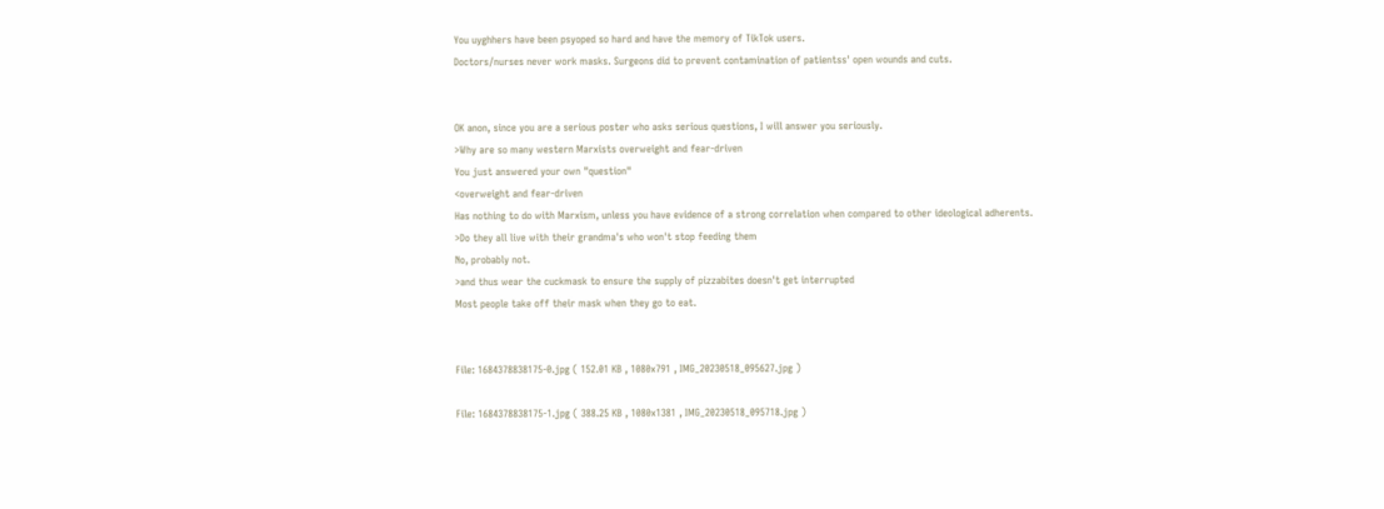You uyghhers have been psyoped so hard and have the memory of TikTok users.
Doctors/nurses never work masks. Surgeons did to prevent contamination of patientss' open wounds and cuts.


OK anon, since you are a serious poster who asks serious questions, I will answer you seriously.
>Why are so many western Marxists overweight and fear-driven
You just answered your own "question"
<overweight and fear-driven
Has nothing to do with Marxism, unless you have evidence of a strong correlation when compared to other ideological adherents.
>Do they all live with their grandma's who won't stop feeding them
No, probably not.
>and thus wear the cuckmask to ensure the supply of pizzabites doesn't get interrupted
Most people take off their mask when they go to eat.


File: 1684378838175-0.jpg ( 152.01 KB , 1080x791 , IMG_20230518_095627.jpg )

File: 1684378838175-1.jpg ( 388.25 KB , 1080x1381 , IMG_20230518_095718.jpg )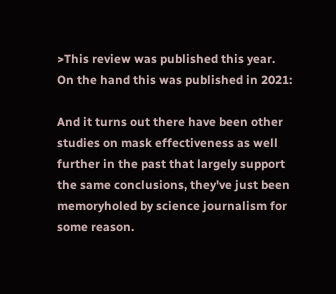>This review was published this year.
On the hand this was published in 2021:

And it turns out there have been other studies on mask effectiveness as well further in the past that largely support the same conclusions, they've just been memoryholed by science journalism for some reason.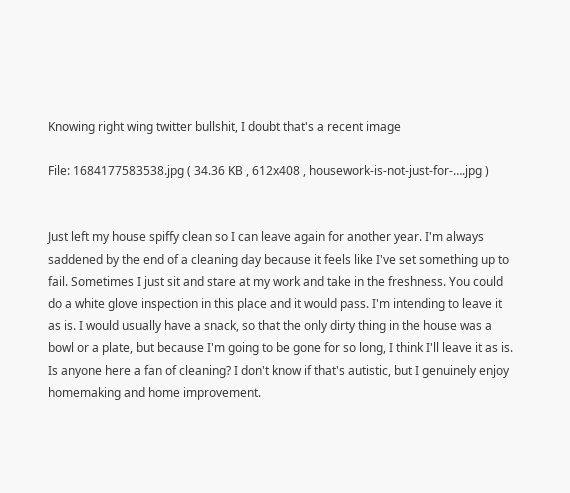Knowing right wing twitter bullshit, I doubt that's a recent image

File: 1684177583538.jpg ( 34.36 KB , 612x408 , housework-is-not-just-for-….jpg )


Just left my house spiffy clean so I can leave again for another year. I'm always saddened by the end of a cleaning day because it feels like I've set something up to fail. Sometimes I just sit and stare at my work and take in the freshness. You could do a white glove inspection in this place and it would pass. I'm intending to leave it as is. I would usually have a snack, so that the only dirty thing in the house was a bowl or a plate, but because I'm going to be gone for so long, I think I'll leave it as is. Is anyone here a fan of cleaning? I don't know if that's autistic, but I genuinely enjoy homemaking and home improvement.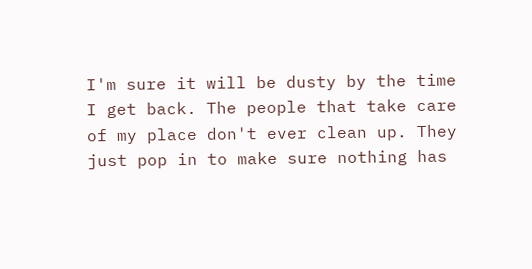I'm sure it will be dusty by the time I get back. The people that take care of my place don't ever clean up. They just pop in to make sure nothing has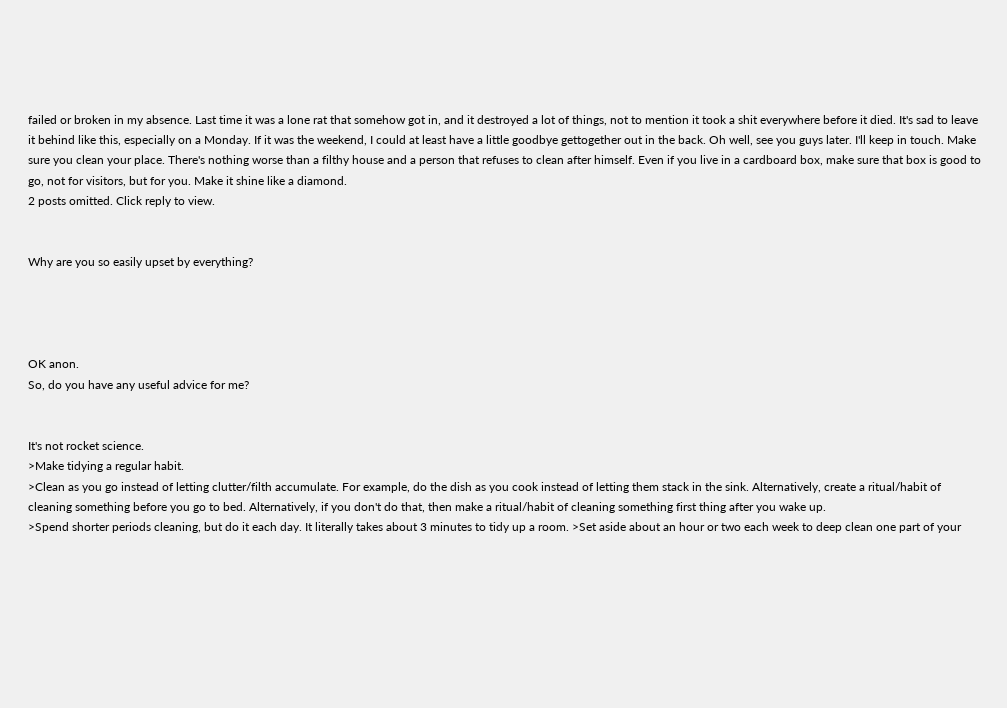failed or broken in my absence. Last time it was a lone rat that somehow got in, and it destroyed a lot of things, not to mention it took a shit everywhere before it died. It's sad to leave it behind like this, especially on a Monday. If it was the weekend, I could at least have a little goodbye gettogether out in the back. Oh well, see you guys later. I'll keep in touch. Make sure you clean your place. There's nothing worse than a filthy house and a person that refuses to clean after himself. Even if you live in a cardboard box, make sure that box is good to go, not for visitors, but for you. Make it shine like a diamond.
2 posts omitted. Click reply to view.


Why are you so easily upset by everything?




OK anon.
So, do you have any useful advice for me?


It's not rocket science.
>Make tidying a regular habit.
>Clean as you go instead of letting clutter/filth accumulate. For example, do the dish as you cook instead of letting them stack in the sink. Alternatively, create a ritual/habit of cleaning something before you go to bed. Alternatively, if you don't do that, then make a ritual/habit of cleaning something first thing after you wake up.
>Spend shorter periods cleaning, but do it each day. It literally takes about 3 minutes to tidy up a room. >Set aside about an hour or two each week to deep clean one part of your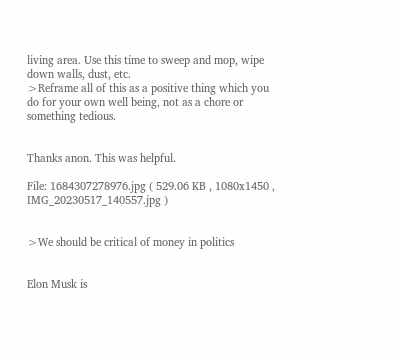living area. Use this time to sweep and mop, wipe down walls, dust, etc.
>Reframe all of this as a positive thing which you do for your own well being, not as a chore or something tedious.


Thanks anon. This was helpful.

File: 1684307278976.jpg ( 529.06 KB , 1080x1450 , IMG_20230517_140557.jpg )


>We should be critical of money in politics


Elon Musk is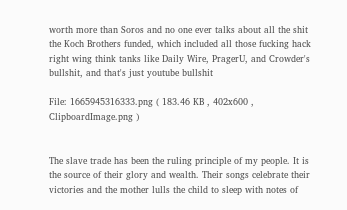worth more than Soros and no one ever talks about all the shit the Koch Brothers funded, which included all those fucking hack right wing think tanks like Daily Wire, PragerU, and Crowder's bullshit, and that's just youtube bullshit

File: 1665945316333.png ( 183.46 KB , 402x600 , ClipboardImage.png )


The slave trade has been the ruling principle of my people. It is the source of their glory and wealth. Their songs celebrate their victories and the mother lulls the child to sleep with notes of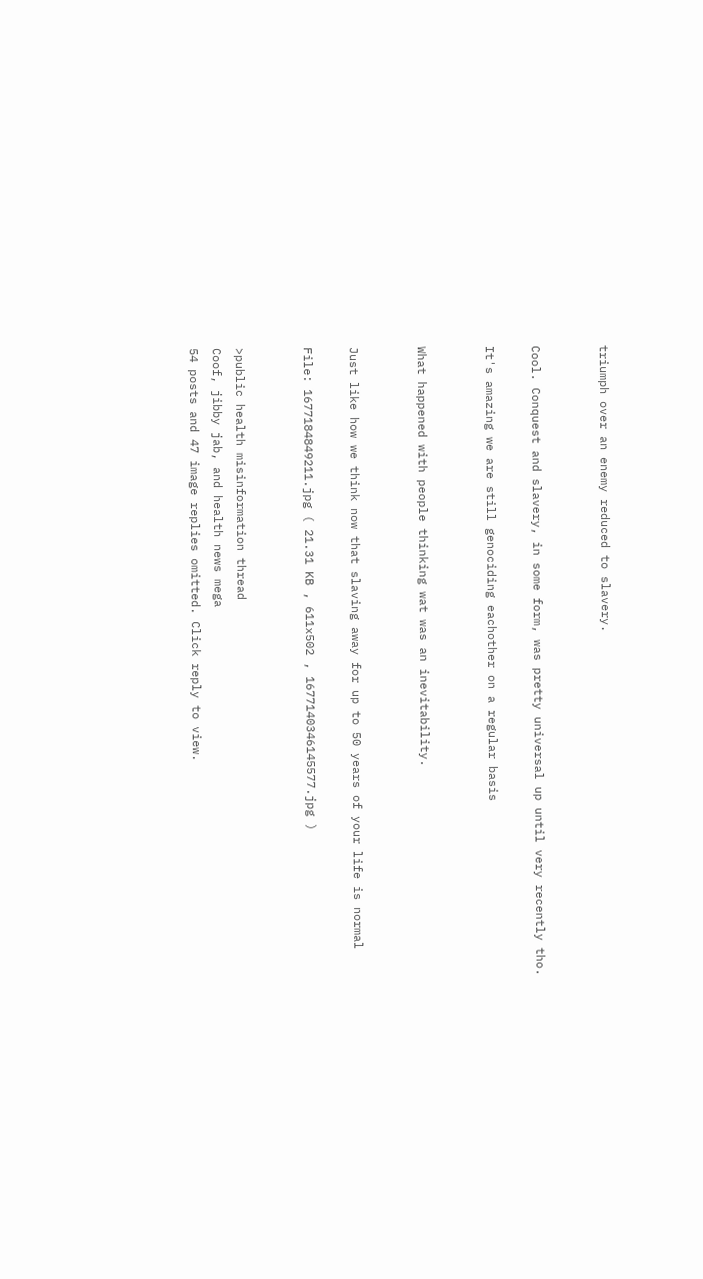triumph over an enemy reduced to slavery.


Cool. Conquest and slavery, in some form, was pretty universal up until very recently tho.

It's amazing we are still genociding eachother on a regular basis


What happened with people thinking wat was an inevitability.


Just like how we think now that slaving away for up to 50 years of your life is normal

File: 1677184849211.jpg ( 21.31 KB , 611x502 , 1677140346145577.jpg )


>public health misinformation thread
Coof, jibby jab, and health news mega
54 posts and 47 image replies omitted. Click reply to view.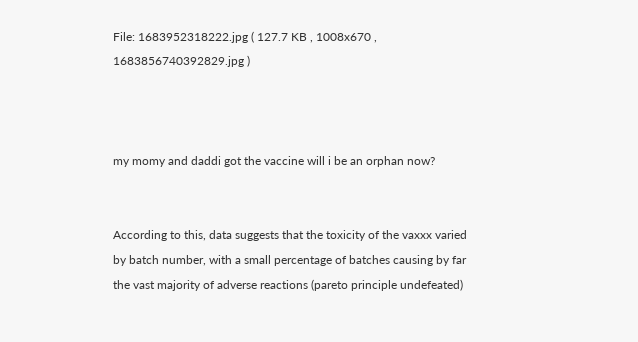File: 1683952318222.jpg ( 127.7 KB , 1008x670 , 1683856740392829.jpg )



my momy and daddi got the vaccine will i be an orphan now?


According to this, data suggests that the toxicity of the vaxxx varied by batch number, with a small percentage of batches causing by far the vast majority of adverse reactions (pareto principle undefeated)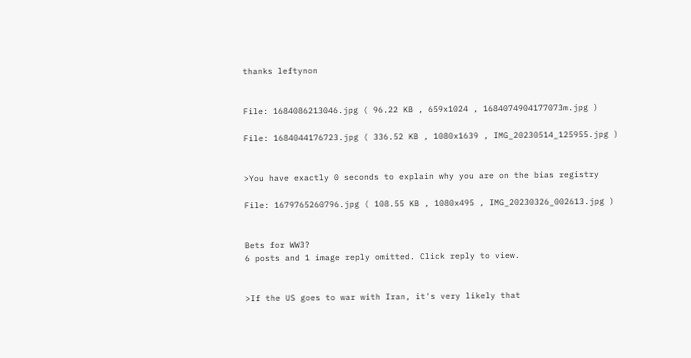thanks leftynon


File: 1684086213046.jpg ( 96.22 KB , 659x1024 , 1684074904177073m.jpg )

File: 1684044176723.jpg ( 336.52 KB , 1080x1639 , IMG_20230514_125955.jpg )


>You have exactly 0 seconds to explain why you are on the bias registry

File: 1679765260796.jpg ( 108.55 KB , 1080x495 , IMG_20230326_002613.jpg )


Bets for WW3?
6 posts and 1 image reply omitted. Click reply to view.


>If the US goes to war with Iran, it's very likely that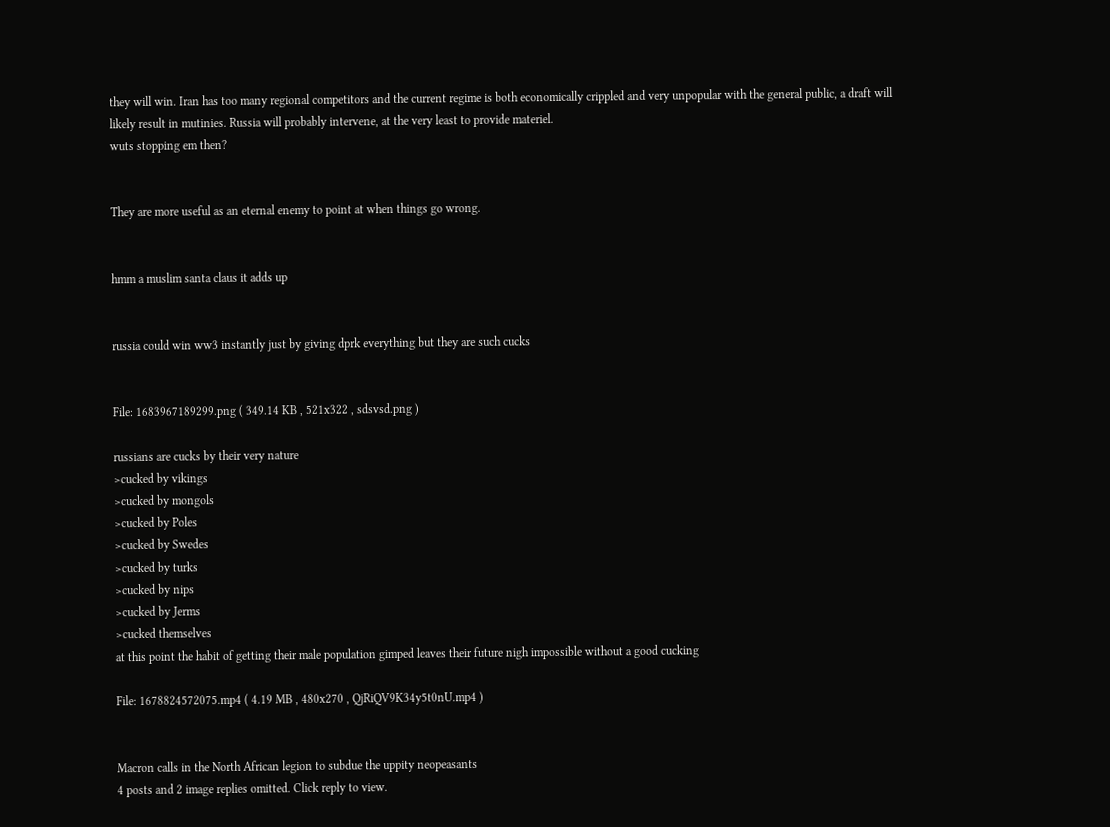they will win. Iran has too many regional competitors and the current regime is both economically crippled and very unpopular with the general public, a draft will likely result in mutinies. Russia will probably intervene, at the very least to provide materiel.
wuts stopping em then?


They are more useful as an eternal enemy to point at when things go wrong.


hmm a muslim santa claus it adds up


russia could win ww3 instantly just by giving dprk everything but they are such cucks


File: 1683967189299.png ( 349.14 KB , 521x322 , sdsvsd.png )

russians are cucks by their very nature
>cucked by vikings
>cucked by mongols
>cucked by Poles
>cucked by Swedes
>cucked by turks
>cucked by nips
>cucked by Jerms
>cucked themselves
at this point the habit of getting their male population gimped leaves their future nigh impossible without a good cucking

File: 1678824572075.mp4 ( 4.19 MB , 480x270 , QjRiQV9K34y5t0nU.mp4 )


Macron calls in the North African legion to subdue the uppity neopeasants
4 posts and 2 image replies omitted. Click reply to view.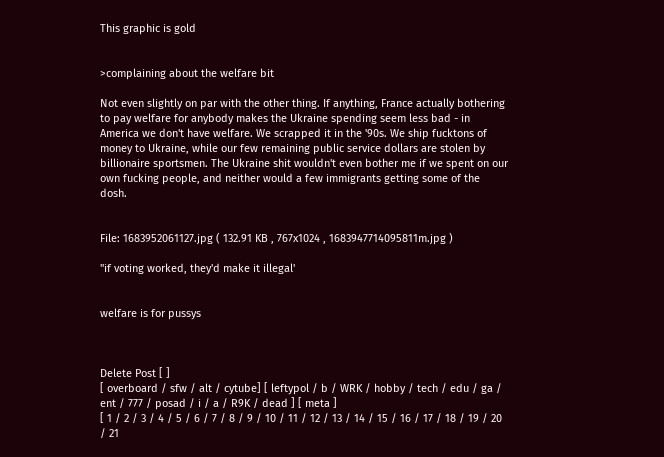This graphic is gold


>complaining about the welfare bit

Not even slightly on par with the other thing. If anything, France actually bothering to pay welfare for anybody makes the Ukraine spending seem less bad - in America we don't have welfare. We scrapped it in the '90s. We ship fucktons of money to Ukraine, while our few remaining public service dollars are stolen by billionaire sportsmen. The Ukraine shit wouldn't even bother me if we spent on our own fucking people, and neither would a few immigrants getting some of the dosh.


File: 1683952061127.jpg ( 132.91 KB , 767x1024 , 1683947714095811m.jpg )

"if voting worked, they'd make it illegal'


welfare is for pussys



Delete Post [ ]
[ overboard / sfw / alt / cytube] [ leftypol / b / WRK / hobby / tech / edu / ga / ent / 777 / posad / i / a / R9K / dead ] [ meta ]
[ 1 / 2 / 3 / 4 / 5 / 6 / 7 / 8 / 9 / 10 / 11 / 12 / 13 / 14 / 15 / 16 / 17 / 18 / 19 / 20 / 21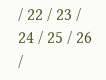/ 22 / 23 / 24 / 25 / 26 /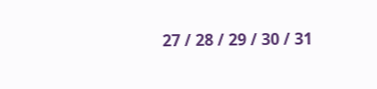27 / 28 / 29 / 30 / 31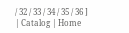/ 32 / 33 / 34 / 35 / 36 ]
| Catalog | Home